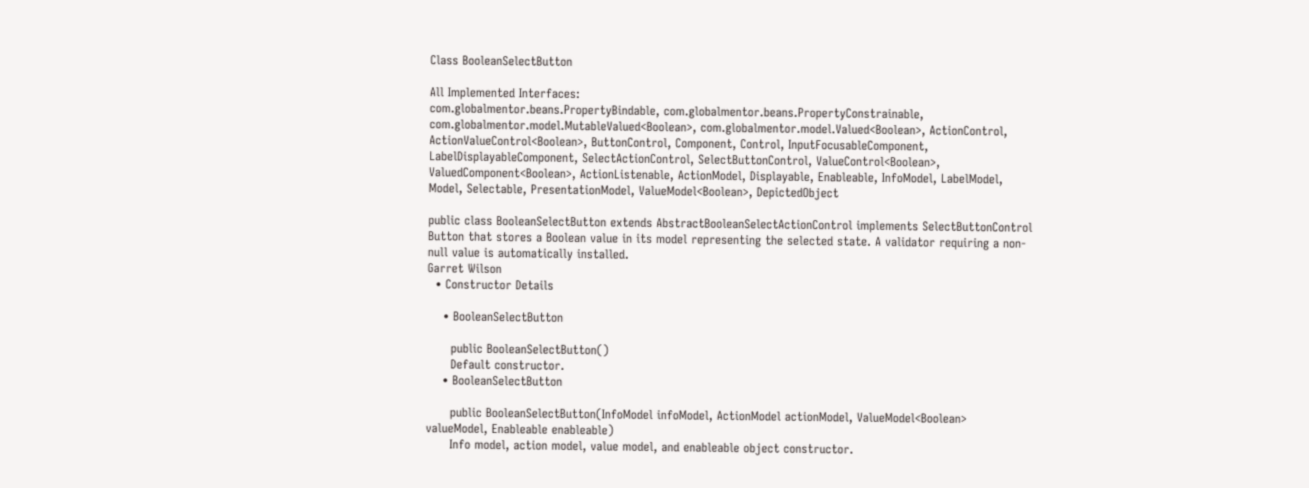Class BooleanSelectButton

All Implemented Interfaces:
com.globalmentor.beans.PropertyBindable, com.globalmentor.beans.PropertyConstrainable, com.globalmentor.model.MutableValued<Boolean>, com.globalmentor.model.Valued<Boolean>, ActionControl, ActionValueControl<Boolean>, ButtonControl, Component, Control, InputFocusableComponent, LabelDisplayableComponent, SelectActionControl, SelectButtonControl, ValueControl<Boolean>, ValuedComponent<Boolean>, ActionListenable, ActionModel, Displayable, Enableable, InfoModel, LabelModel, Model, Selectable, PresentationModel, ValueModel<Boolean>, DepictedObject

public class BooleanSelectButton extends AbstractBooleanSelectActionControl implements SelectButtonControl
Button that stores a Boolean value in its model representing the selected state. A validator requiring a non-null value is automatically installed.
Garret Wilson
  • Constructor Details

    • BooleanSelectButton

      public BooleanSelectButton()
      Default constructor.
    • BooleanSelectButton

      public BooleanSelectButton(InfoModel infoModel, ActionModel actionModel, ValueModel<Boolean> valueModel, Enableable enableable)
      Info model, action model, value model, and enableable object constructor.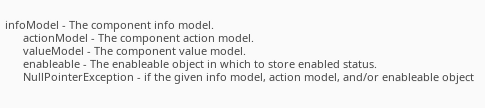infoModel - The component info model.
      actionModel - The component action model.
      valueModel - The component value model.
      enableable - The enableable object in which to store enabled status.
      NullPointerException - if the given info model, action model, and/or enableable object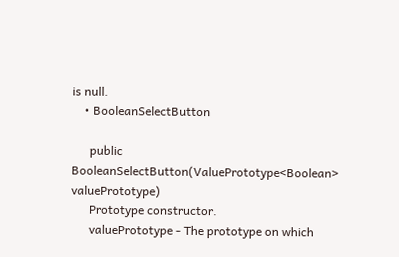is null.
    • BooleanSelectButton

      public BooleanSelectButton(ValuePrototype<Boolean> valuePrototype)
      Prototype constructor.
      valuePrototype - The prototype on which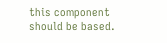this component should be based.